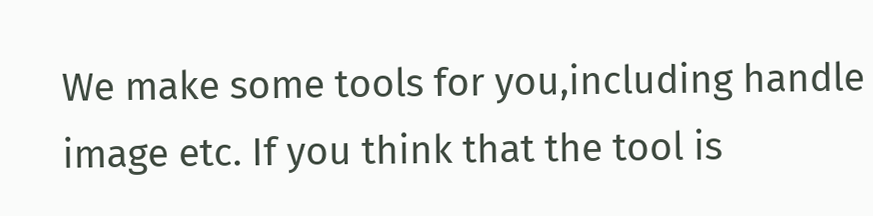We make some tools for you,including handle image etc. If you think that the tool is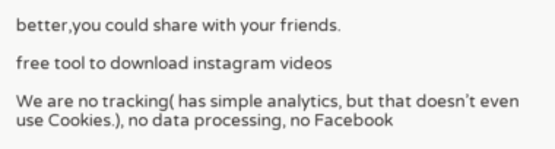better,you could share with your friends.

free tool to download instagram videos

We are no tracking( has simple analytics, but that doesn’t even use Cookies.), no data processing, no Facebook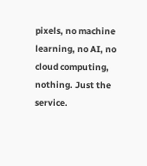pixels, no machine learning, no AI, no cloud computing, nothing. Just the service.